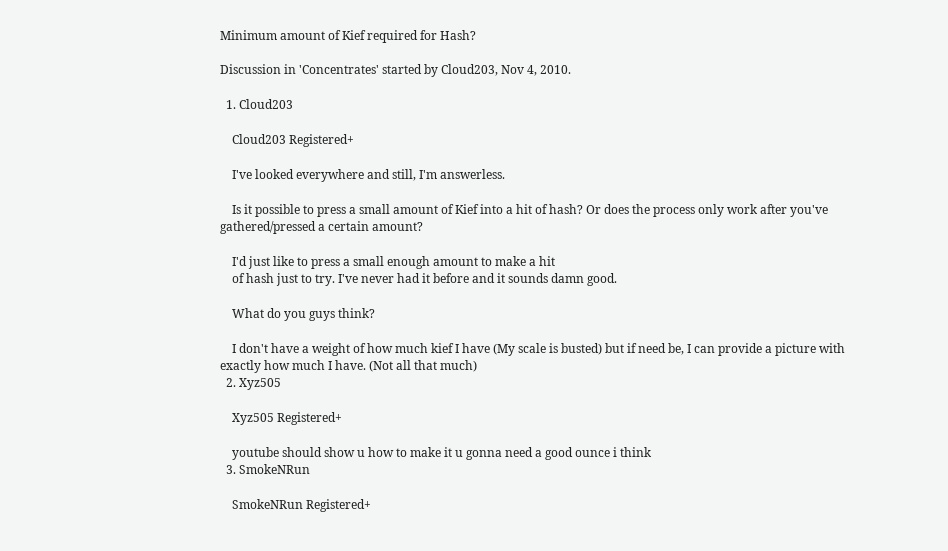Minimum amount of Kief required for Hash?

Discussion in 'Concentrates' started by Cloud203, Nov 4, 2010.

  1. Cloud203

    Cloud203 Registered+

    I've looked everywhere and still, I'm answerless.

    Is it possible to press a small amount of Kief into a hit of hash? Or does the process only work after you've gathered/pressed a certain amount?

    I'd just like to press a small enough amount to make a hit
    of hash just to try. I've never had it before and it sounds damn good.

    What do you guys think?

    I don't have a weight of how much kief I have (My scale is busted) but if need be, I can provide a picture with exactly how much I have. (Not all that much)
  2. Xyz505

    Xyz505 Registered+

    youtube should show u how to make it u gonna need a good ounce i think
  3. SmokeNRun

    SmokeNRun Registered+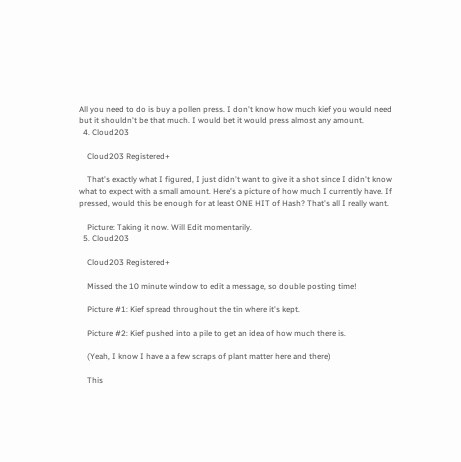All you need to do is buy a pollen press. I don't know how much kief you would need but it shouldn't be that much. I would bet it would press almost any amount.
  4. Cloud203

    Cloud203 Registered+

    That's exactly what I figured, I just didn't want to give it a shot since I didn't know what to expect with a small amount. Here's a picture of how much I currently have. If pressed, would this be enough for at least ONE HIT of Hash? That's all I really want.

    Picture: Taking it now. Will Edit momentarily.
  5. Cloud203

    Cloud203 Registered+

    Missed the 10 minute window to edit a message, so double posting time!

    Picture #1: Kief spread throughout the tin where it's kept.

    Picture #2: Kief pushed into a pile to get an idea of how much there is.

    (Yeah, I know I have a a few scraps of plant matter here and there)

    This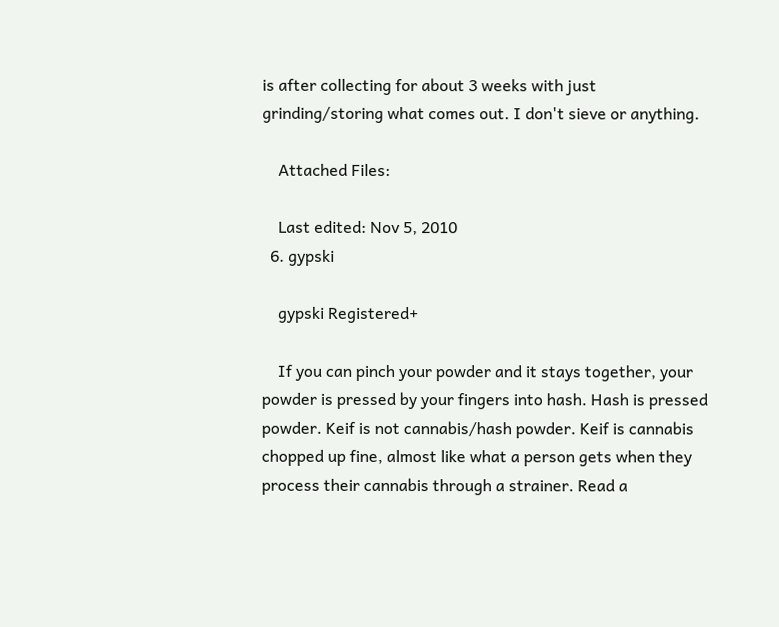is after collecting for about 3 weeks with just grinding/storing what comes out. I don't sieve or anything.

    Attached Files:

    Last edited: Nov 5, 2010
  6. gypski

    gypski Registered+

    If you can pinch your powder and it stays together, your powder is pressed by your fingers into hash. Hash is pressed powder. Keif is not cannabis/hash powder. Keif is cannabis chopped up fine, almost like what a person gets when they process their cannabis through a strainer. Read a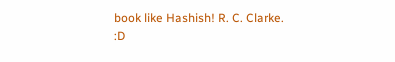book like Hashish! R. C. Clarke. :D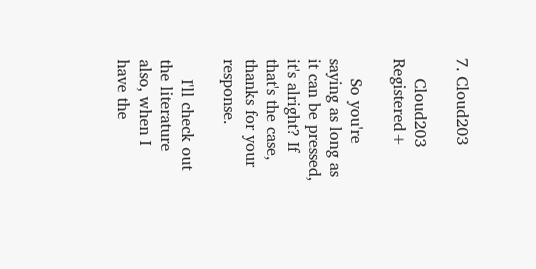7. Cloud203

    Cloud203 Registered+

    So you're saying as long as it can be pressed, it's alright? If that's the case, thanks for your response.

    I'll check out the literature also, when I have the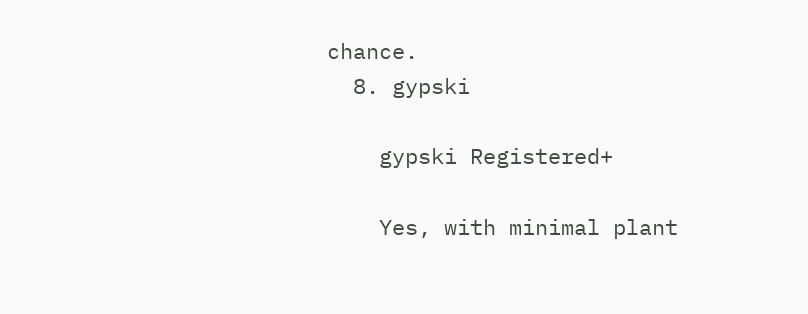chance.
  8. gypski

    gypski Registered+

    Yes, with minimal plant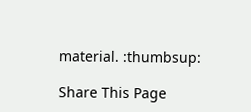material. :thumbsup:

Share This Page